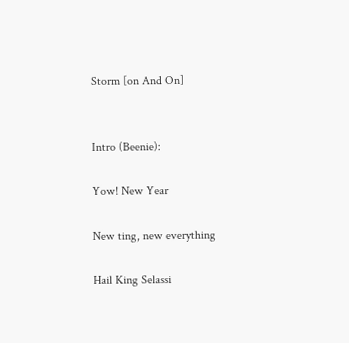Storm [on And On]


Intro (Beenie):

Yow! New Year

New ting, new everything

Hail King Selassi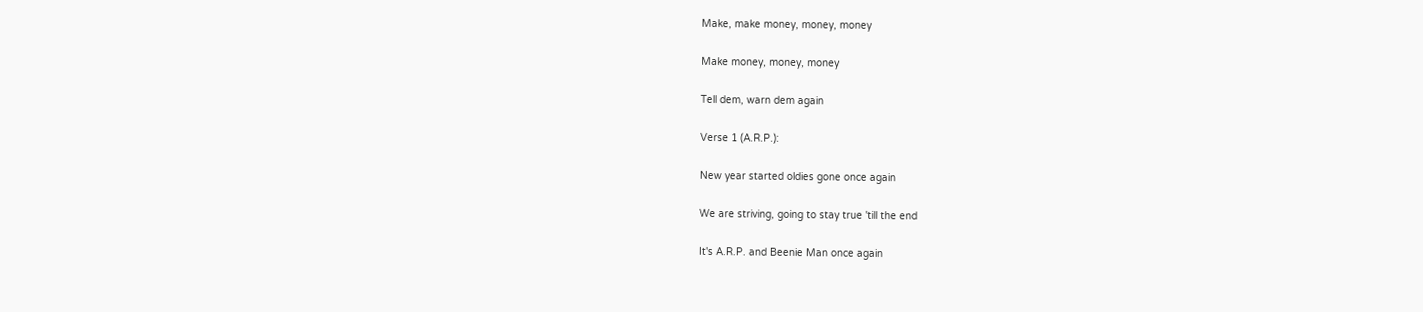Make, make money, money, money

Make money, money, money

Tell dem, warn dem again

Verse 1 (A.R.P.):

New year started oldies gone once again

We are striving, going to stay true 'till the end

It's A.R.P. and Beenie Man once again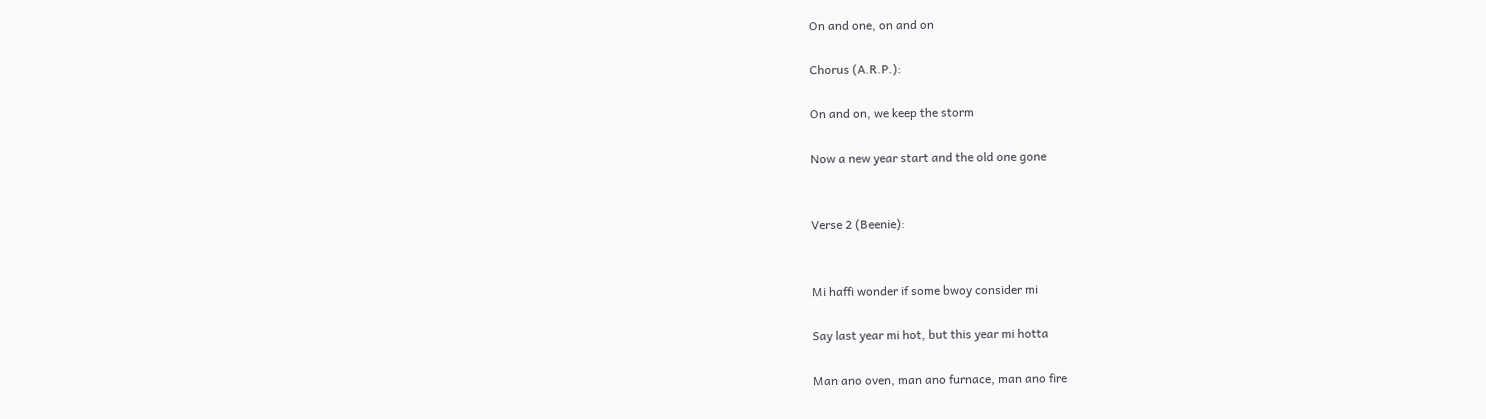On and one, on and on

Chorus (A.R.P.):

On and on, we keep the storm

Now a new year start and the old one gone


Verse 2 (Beenie):


Mi haffi wonder if some bwoy consider mi

Say last year mi hot, but this year mi hotta

Man ano oven, man ano furnace, man ano fire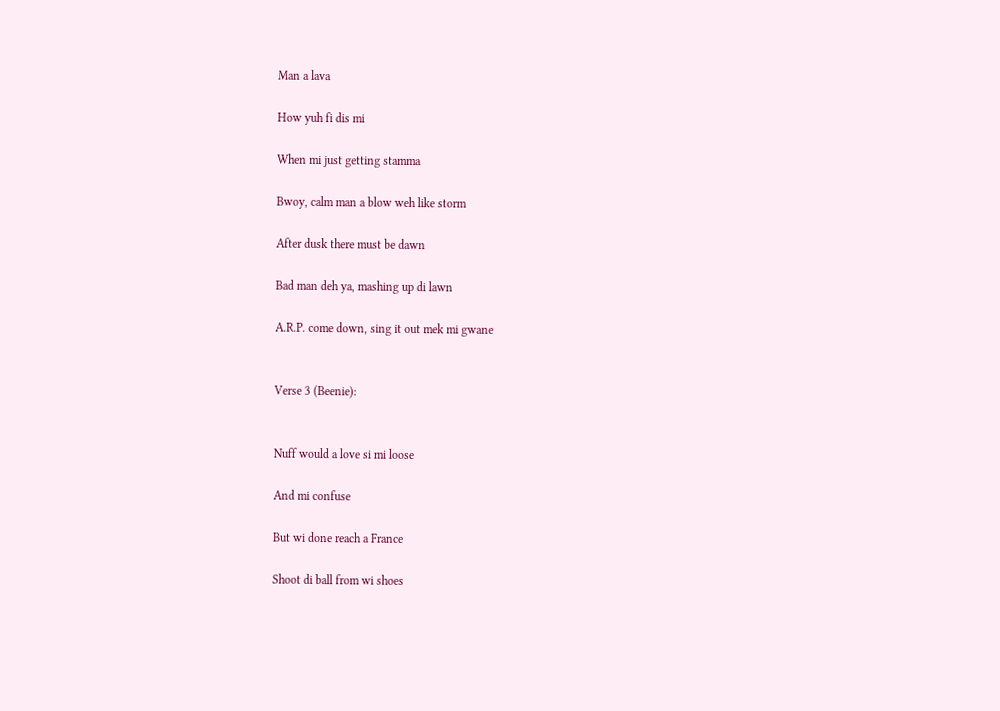Man a lava

How yuh fi dis mi

When mi just getting stamma

Bwoy, calm man a blow weh like storm

After dusk there must be dawn

Bad man deh ya, mashing up di lawn

A.R.P. come down, sing it out mek mi gwane


Verse 3 (Beenie):


Nuff would a love si mi loose

And mi confuse

But wi done reach a France

Shoot di ball from wi shoes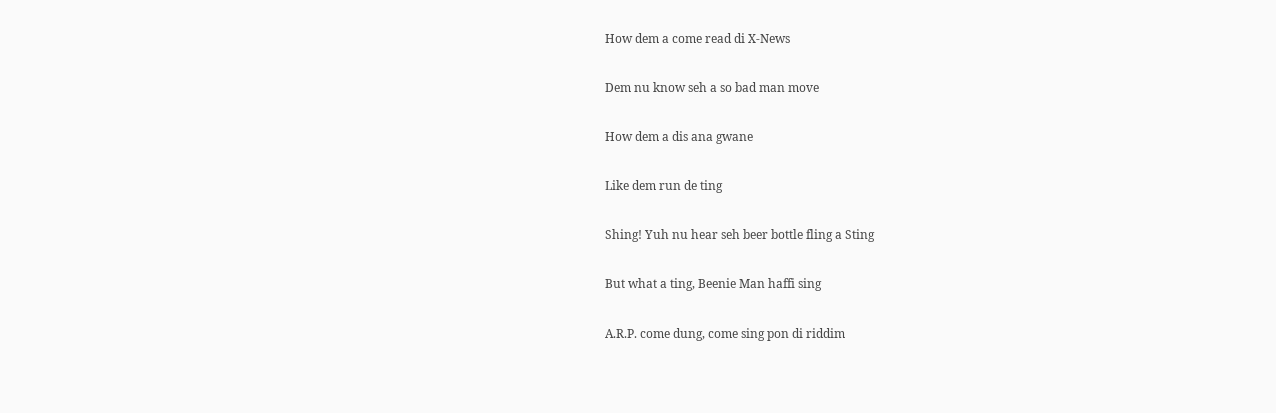How dem a come read di X-News

Dem nu know seh a so bad man move

How dem a dis ana gwane

Like dem run de ting

Shing! Yuh nu hear seh beer bottle fling a Sting

But what a ting, Beenie Man haffi sing

A.R.P. come dung, come sing pon di riddim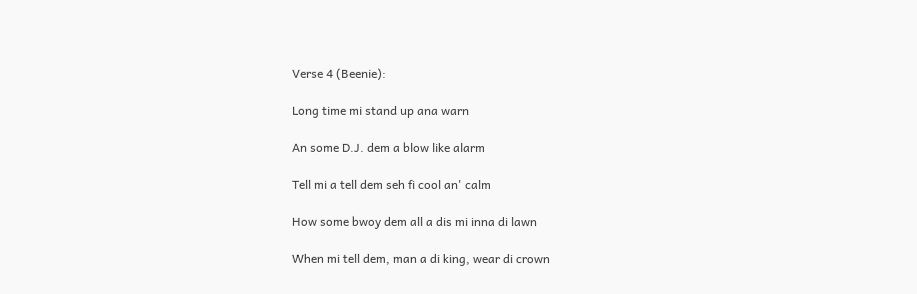Verse 4 (Beenie):

Long time mi stand up ana warn

An some D.J. dem a blow like alarm

Tell mi a tell dem seh fi cool an' calm

How some bwoy dem all a dis mi inna di lawn

When mi tell dem, man a di king, wear di crown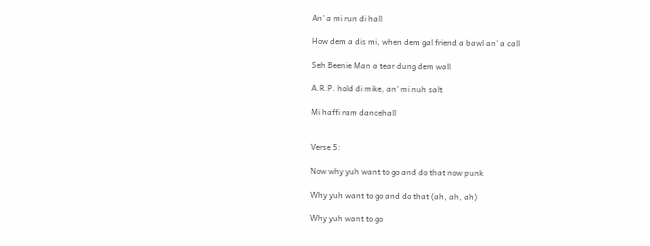An' a mi run di hall

How dem a dis mi, when dem gal friend a bawl an' a call

Seh Beenie Man a tear dung dem wall

A.R.P. hold di mike, an' mi nuh salt

Mi haffi ram dancehall


Verse 5:

Now why yuh want to go and do that now punk

Why yuh want to go and do that (ah, ah, ah)

Why yuh want to go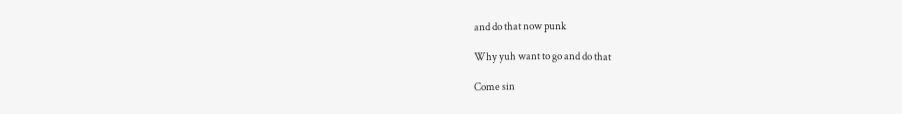and do that now punk

Why yuh want to go and do that

Come sin